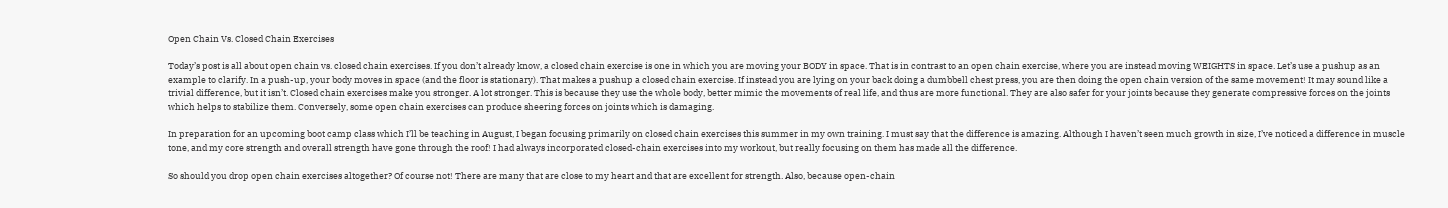Open Chain Vs. Closed Chain Exercises

Today’s post is all about open chain vs. closed chain exercises. If you don’t already know, a closed chain exercise is one in which you are moving your BODY in space. That is in contrast to an open chain exercise, where you are instead moving WEIGHTS in space. Let’s use a pushup as an example to clarify. In a push-up, your body moves in space (and the floor is stationary). That makes a pushup a closed chain exercise. If instead you are lying on your back doing a dumbbell chest press, you are then doing the open chain version of the same movement! It may sound like a trivial difference, but it isn’t. Closed chain exercises make you stronger. A lot stronger. This is because they use the whole body, better mimic the movements of real life, and thus are more functional. They are also safer for your joints because they generate compressive forces on the joints which helps to stabilize them. Conversely, some open chain exercises can produce sheering forces on joints which is damaging.

In preparation for an upcoming boot camp class which I’ll be teaching in August, I began focusing primarily on closed chain exercises this summer in my own training. I must say that the difference is amazing. Although I haven’t seen much growth in size, I’ve noticed a difference in muscle tone, and my core strength and overall strength have gone through the roof! I had always incorporated closed-chain exercises into my workout, but really focusing on them has made all the difference.

So should you drop open chain exercises altogether? Of course not! There are many that are close to my heart and that are excellent for strength. Also, because open-chain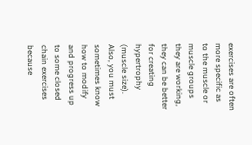exercises are often more specific as to the muscle or muscle groups they are working, they can be better for creating hypertrophy (muscle size). Also, you must sometimes know how to modify and progress up to some closed chain exercises because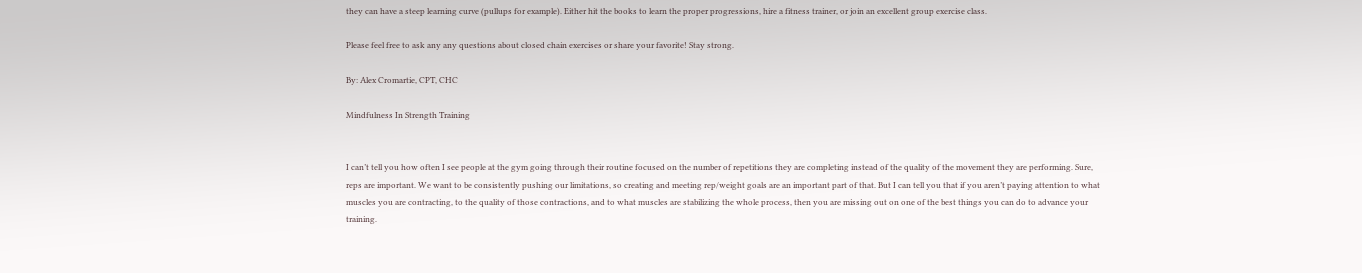they can have a steep learning curve (pullups for example). Either hit the books to learn the proper progressions, hire a fitness trainer, or join an excellent group exercise class.

Please feel free to ask any any questions about closed chain exercises or share your favorite! Stay strong.

By: Alex Cromartie, CPT, CHC

Mindfulness In Strength Training


I can’t tell you how often I see people at the gym going through their routine focused on the number of repetitions they are completing instead of the quality of the movement they are performing. Sure, reps are important. We want to be consistently pushing our limitations, so creating and meeting rep/weight goals are an important part of that. But I can tell you that if you aren’t paying attention to what muscles you are contracting, to the quality of those contractions, and to what muscles are stabilizing the whole process, then you are missing out on one of the best things you can do to advance your training.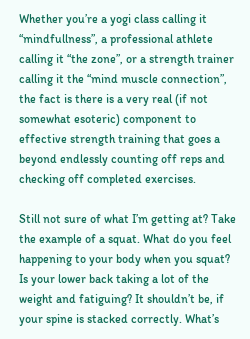Whether you’re a yogi class calling it “mindfullness”, a professional athlete calling it “the zone”, or a strength trainer calling it the “mind muscle connection”, the fact is there is a very real (if not somewhat esoteric) component to effective strength training that goes a beyond endlessly counting off reps and checking off completed exercises.

Still not sure of what I’m getting at? Take the example of a squat. What do you feel happening to your body when you squat? Is your lower back taking a lot of the weight and fatiguing? It shouldn’t be, if your spine is stacked correctly. What’s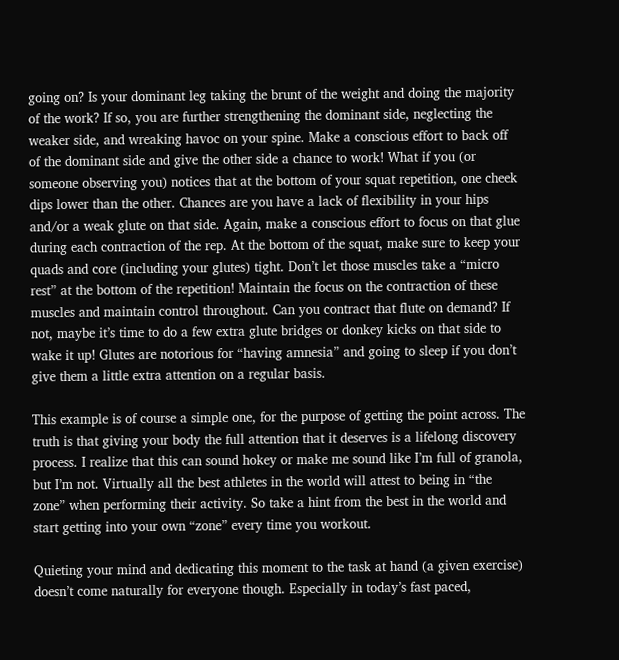going on? Is your dominant leg taking the brunt of the weight and doing the majority of the work? If so, you are further strengthening the dominant side, neglecting the weaker side, and wreaking havoc on your spine. Make a conscious effort to back off of the dominant side and give the other side a chance to work! What if you (or someone observing you) notices that at the bottom of your squat repetition, one cheek dips lower than the other. Chances are you have a lack of flexibility in your hips and/or a weak glute on that side. Again, make a conscious effort to focus on that glue during each contraction of the rep. At the bottom of the squat, make sure to keep your quads and core (including your glutes) tight. Don’t let those muscles take a “micro rest” at the bottom of the repetition! Maintain the focus on the contraction of these muscles and maintain control throughout. Can you contract that flute on demand? If not, maybe it’s time to do a few extra glute bridges or donkey kicks on that side to wake it up! Glutes are notorious for “having amnesia” and going to sleep if you don’t give them a little extra attention on a regular basis.

This example is of course a simple one, for the purpose of getting the point across. The truth is that giving your body the full attention that it deserves is a lifelong discovery process. I realize that this can sound hokey or make me sound like I’m full of granola, but I’m not. Virtually all the best athletes in the world will attest to being in “the zone” when performing their activity. So take a hint from the best in the world and start getting into your own “zone” every time you workout.

Quieting your mind and dedicating this moment to the task at hand (a given exercise) doesn’t come naturally for everyone though. Especially in today’s fast paced,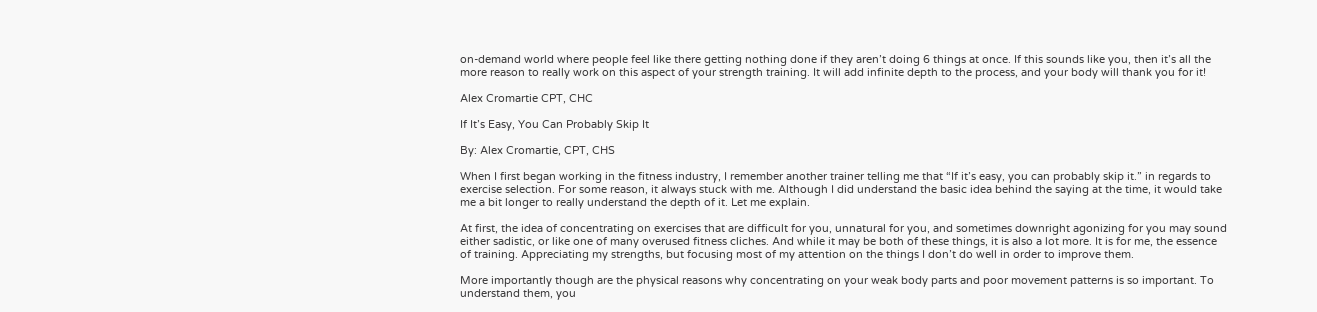on-demand world where people feel like there getting nothing done if they aren’t doing 6 things at once. If this sounds like you, then it’s all the more reason to really work on this aspect of your strength training. It will add infinite depth to the process, and your body will thank you for it!

Alex Cromartie CPT, CHC

If It’s Easy, You Can Probably Skip It

By: Alex Cromartie, CPT, CHS

When I first began working in the fitness industry, I remember another trainer telling me that “If it’s easy, you can probably skip it.” in regards to exercise selection. For some reason, it always stuck with me. Although I did understand the basic idea behind the saying at the time, it would take me a bit longer to really understand the depth of it. Let me explain.

At first, the idea of concentrating on exercises that are difficult for you, unnatural for you, and sometimes downright agonizing for you may sound either sadistic, or like one of many overused fitness cliches. And while it may be both of these things, it is also a lot more. It is for me, the essence of training. Appreciating my strengths, but focusing most of my attention on the things I don’t do well in order to improve them.

More importantly though are the physical reasons why concentrating on your weak body parts and poor movement patterns is so important. To understand them, you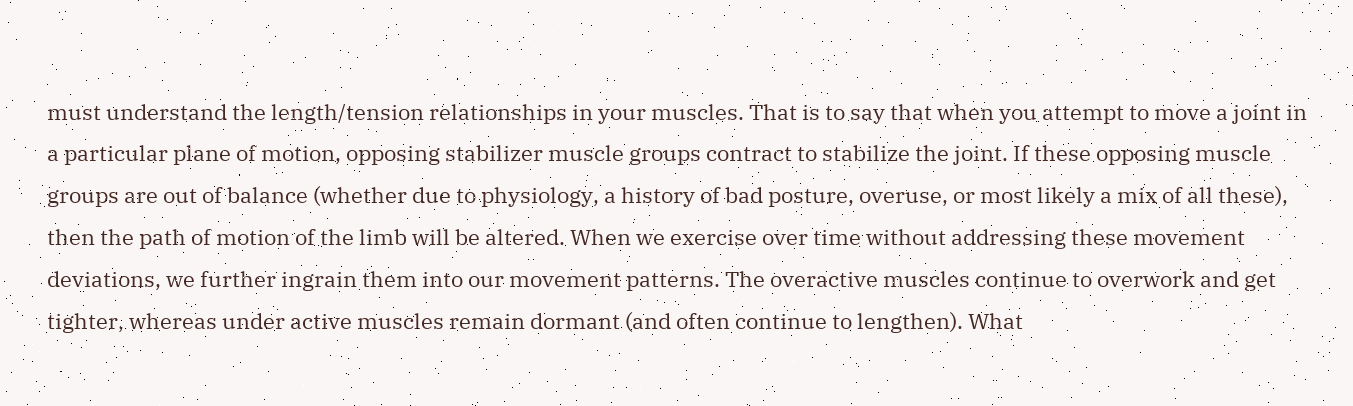must understand the length/tension relationships in your muscles. That is to say that when you attempt to move a joint in a particular plane of motion, opposing stabilizer muscle groups contract to stabilize the joint. If these opposing muscle groups are out of balance (whether due to physiology, a history of bad posture, overuse, or most likely a mix of all these), then the path of motion of the limb will be altered. When we exercise over time without addressing these movement deviations, we further ingrain them into our movement patterns. The overactive muscles continue to overwork and get tighter, whereas under active muscles remain dormant (and often continue to lengthen). What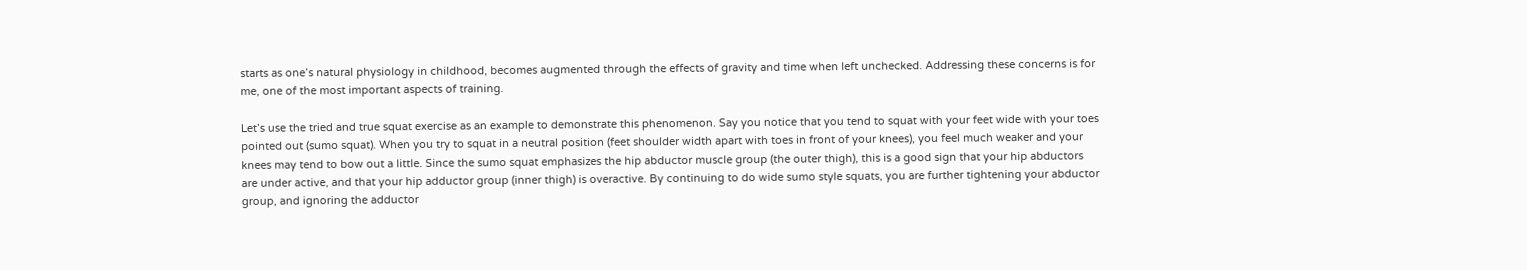starts as one’s natural physiology in childhood, becomes augmented through the effects of gravity and time when left unchecked. Addressing these concerns is for me, one of the most important aspects of training.

Let’s use the tried and true squat exercise as an example to demonstrate this phenomenon. Say you notice that you tend to squat with your feet wide with your toes pointed out (sumo squat). When you try to squat in a neutral position (feet shoulder width apart with toes in front of your knees), you feel much weaker and your knees may tend to bow out a little. Since the sumo squat emphasizes the hip abductor muscle group (the outer thigh), this is a good sign that your hip abductors are under active, and that your hip adductor group (inner thigh) is overactive. By continuing to do wide sumo style squats, you are further tightening your abductor group, and ignoring the adductor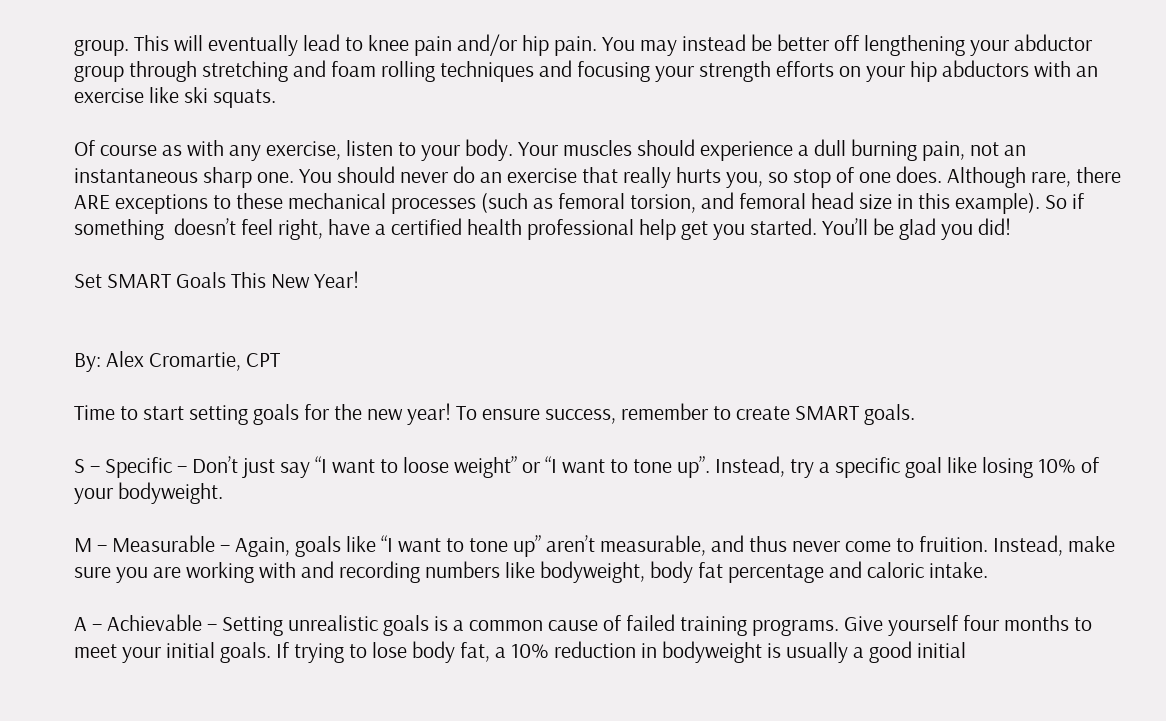group. This will eventually lead to knee pain and/or hip pain. You may instead be better off lengthening your abductor group through stretching and foam rolling techniques and focusing your strength efforts on your hip abductors with an exercise like ski squats.

Of course as with any exercise, listen to your body. Your muscles should experience a dull burning pain, not an instantaneous sharp one. You should never do an exercise that really hurts you, so stop of one does. Although rare, there ARE exceptions to these mechanical processes (such as femoral torsion, and femoral head size in this example). So if something  doesn’t feel right, have a certified health professional help get you started. You’ll be glad you did!

Set SMART Goals This New Year!


By: Alex Cromartie, CPT

Time to start setting goals for the new year! To ensure success, remember to create SMART goals.

S – Specific – Don’t just say “I want to loose weight” or “I want to tone up”. Instead, try a specific goal like losing 10% of your bodyweight.

M – Measurable – Again, goals like “I want to tone up” aren’t measurable, and thus never come to fruition. Instead, make sure you are working with and recording numbers like bodyweight, body fat percentage and caloric intake.

A – Achievable – Setting unrealistic goals is a common cause of failed training programs. Give yourself four months to meet your initial goals. If trying to lose body fat, a 10% reduction in bodyweight is usually a good initial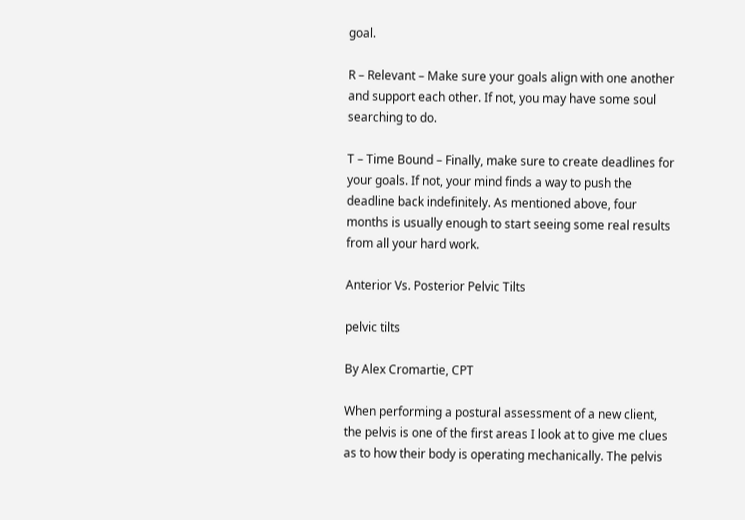goal.

R – Relevant – Make sure your goals align with one another and support each other. If not, you may have some soul searching to do.

T – Time Bound – Finally, make sure to create deadlines for your goals. If not, your mind finds a way to push the deadline back indefinitely. As mentioned above, four months is usually enough to start seeing some real results from all your hard work.

Anterior Vs. Posterior Pelvic Tilts

pelvic tilts

By Alex Cromartie, CPT

When performing a postural assessment of a new client, the pelvis is one of the first areas I look at to give me clues as to how their body is operating mechanically. The pelvis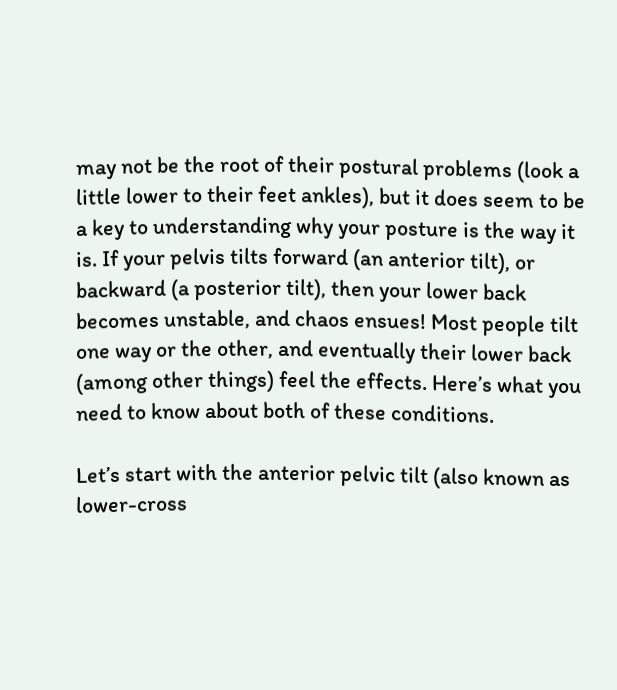may not be the root of their postural problems (look a little lower to their feet ankles), but it does seem to be a key to understanding why your posture is the way it is. If your pelvis tilts forward (an anterior tilt), or backward (a posterior tilt), then your lower back becomes unstable, and chaos ensues! Most people tilt one way or the other, and eventually their lower back (among other things) feel the effects. Here’s what you need to know about both of these conditions.

Let’s start with the anterior pelvic tilt (also known as lower-cross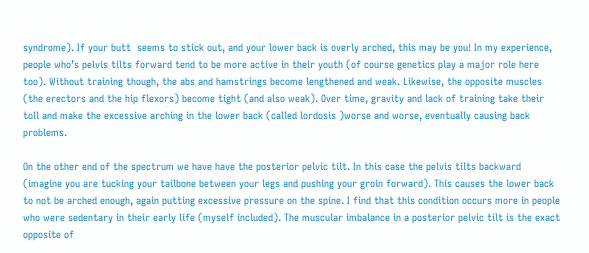syndrome). If your butt  seems to stick out, and your lower back is overly arched, this may be you! In my experience, people who’s pelvis tilts forward tend to be more active in their youth (of course genetics play a major role here too). Without training though, the abs and hamstrings become lengthened and weak. Likewise, the opposite muscles (the erectors and the hip flexors) become tight (and also weak). Over time, gravity and lack of training take their toll and make the excessive arching in the lower back (called lordosis )worse and worse, eventually causing back problems.

On the other end of the spectrum we have have the posterior pelvic tilt. In this case the pelvis tilts backward (imagine you are tucking your tailbone between your legs and pushing your groin forward). This causes the lower back to not be arched enough, again putting excessive pressure on the spine. I find that this condition occurs more in people who were sedentary in their early life (myself included). The muscular imbalance in a posterior pelvic tilt is the exact opposite of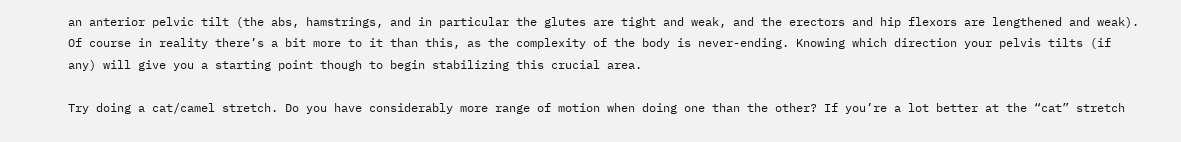an anterior pelvic tilt (the abs, hamstrings, and in particular the glutes are tight and weak, and the erectors and hip flexors are lengthened and weak). Of course in reality there’s a bit more to it than this, as the complexity of the body is never-ending. Knowing which direction your pelvis tilts (if any) will give you a starting point though to begin stabilizing this crucial area.

Try doing a cat/camel stretch. Do you have considerably more range of motion when doing one than the other? If you’re a lot better at the “cat” stretch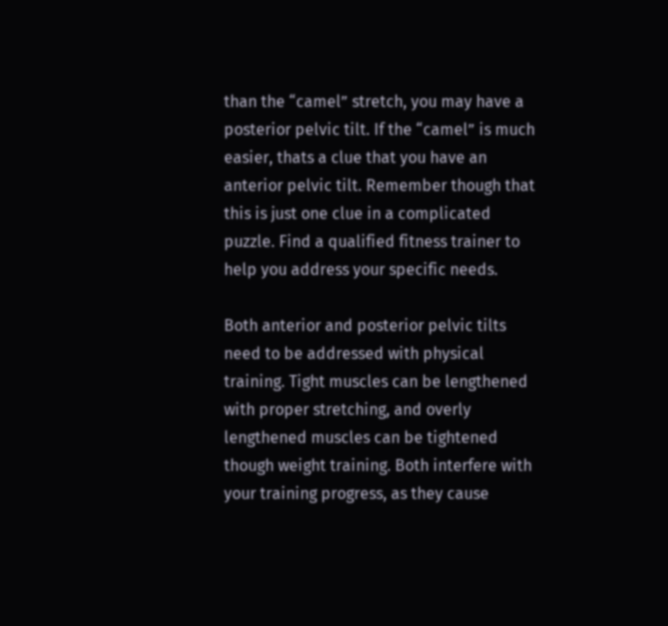than the “camel” stretch, you may have a posterior pelvic tilt. If the “camel” is much easier, thats a clue that you have an anterior pelvic tilt. Remember though that this is just one clue in a complicated puzzle. Find a qualified fitness trainer to help you address your specific needs.

Both anterior and posterior pelvic tilts need to be addressed with physical training. Tight muscles can be lengthened with proper stretching, and overly lengthened muscles can be tightened though weight training. Both interfere with your training progress, as they cause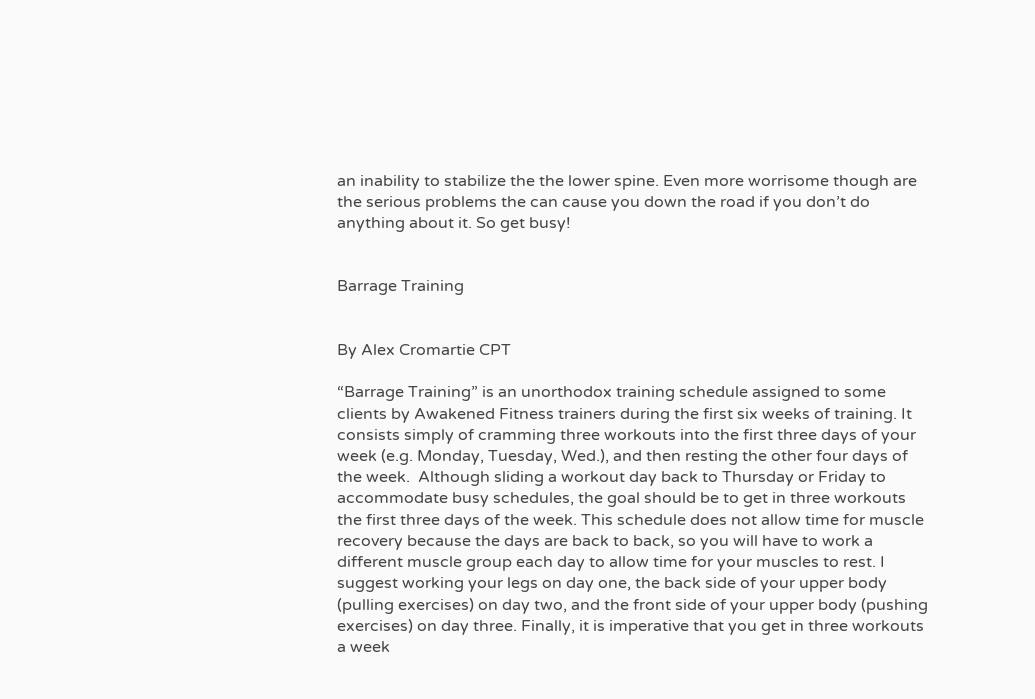an inability to stabilize the the lower spine. Even more worrisome though are the serious problems the can cause you down the road if you don’t do anything about it. So get busy!


Barrage Training


By Alex Cromartie CPT

“Barrage Training” is an unorthodox training schedule assigned to some clients by Awakened Fitness trainers during the first six weeks of training. It consists simply of cramming three workouts into the first three days of your week (e.g. Monday, Tuesday, Wed.), and then resting the other four days of the week.  Although sliding a workout day back to Thursday or Friday to accommodate busy schedules, the goal should be to get in three workouts the first three days of the week. This schedule does not allow time for muscle recovery because the days are back to back, so you will have to work a different muscle group each day to allow time for your muscles to rest. I suggest working your legs on day one, the back side of your upper body (pulling exercises) on day two, and the front side of your upper body (pushing exercises) on day three. Finally, it is imperative that you get in three workouts a week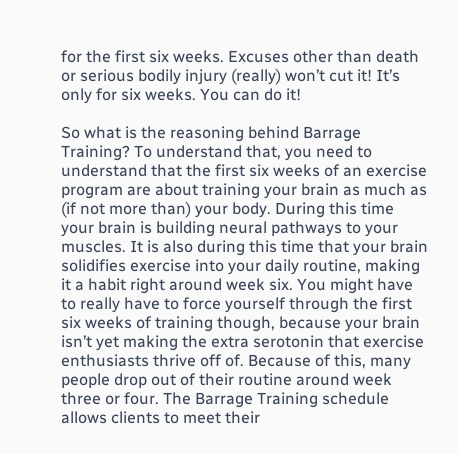for the first six weeks. Excuses other than death or serious bodily injury (really) won’t cut it! It’s only for six weeks. You can do it!

So what is the reasoning behind Barrage Training? To understand that, you need to understand that the first six weeks of an exercise program are about training your brain as much as (if not more than) your body. During this time your brain is building neural pathways to your muscles. It is also during this time that your brain solidifies exercise into your daily routine, making it a habit right around week six. You might have to really have to force yourself through the first six weeks of training though, because your brain isn’t yet making the extra serotonin that exercise enthusiasts thrive off of. Because of this, many people drop out of their routine around week three or four. The Barrage Training schedule allows clients to meet their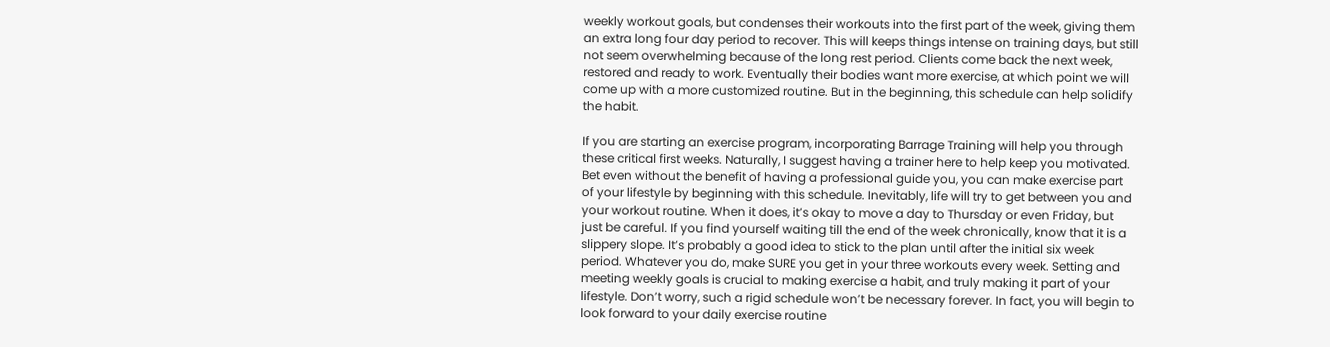weekly workout goals, but condenses their workouts into the first part of the week, giving them an extra long four day period to recover. This will keeps things intense on training days, but still not seem overwhelming because of the long rest period. Clients come back the next week, restored and ready to work. Eventually their bodies want more exercise, at which point we will come up with a more customized routine. But in the beginning, this schedule can help solidify the habit.

If you are starting an exercise program, incorporating Barrage Training will help you through these critical first weeks. Naturally, I suggest having a trainer here to help keep you motivated. Bet even without the benefit of having a professional guide you, you can make exercise part of your lifestyle by beginning with this schedule. Inevitably, life will try to get between you and your workout routine. When it does, it’s okay to move a day to Thursday or even Friday, but just be careful. If you find yourself waiting till the end of the week chronically, know that it is a slippery slope. It’s probably a good idea to stick to the plan until after the initial six week period. Whatever you do, make SURE you get in your three workouts every week. Setting and meeting weekly goals is crucial to making exercise a habit, and truly making it part of your lifestyle. Don’t worry, such a rigid schedule won’t be necessary forever. In fact, you will begin to look forward to your daily exercise routine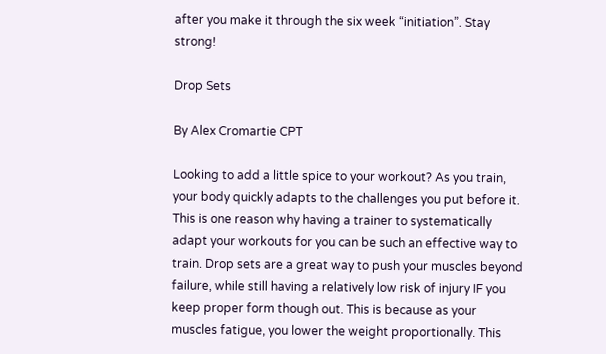after you make it through the six week “initiation”. Stay strong!

Drop Sets

By Alex Cromartie CPT

Looking to add a little spice to your workout? As you train, your body quickly adapts to the challenges you put before it. This is one reason why having a trainer to systematically adapt your workouts for you can be such an effective way to train. Drop sets are a great way to push your muscles beyond failure, while still having a relatively low risk of injury IF you keep proper form though out. This is because as your muscles fatigue, you lower the weight proportionally. This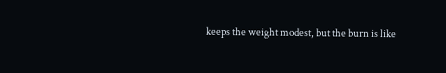keeps the weight modest, but the burn is like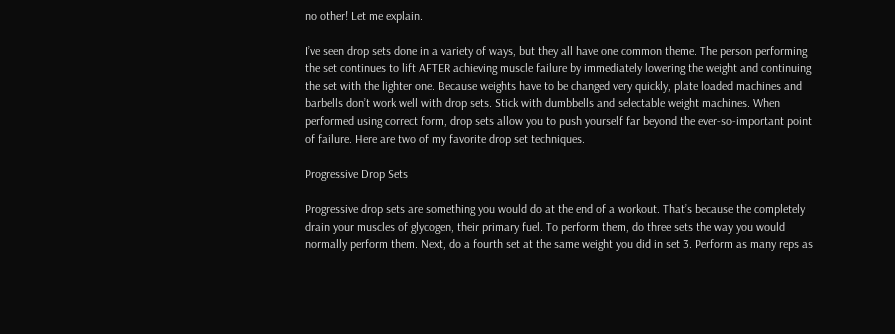no other! Let me explain.

I’ve seen drop sets done in a variety of ways, but they all have one common theme. The person performing the set continues to lift AFTER achieving muscle failure by immediately lowering the weight and continuing the set with the lighter one. Because weights have to be changed very quickly, plate loaded machines and barbells don’t work well with drop sets. Stick with dumbbells and selectable weight machines. When performed using correct form, drop sets allow you to push yourself far beyond the ever-so-important point of failure. Here are two of my favorite drop set techniques.

Progressive Drop Sets

Progressive drop sets are something you would do at the end of a workout. That’s because the completely drain your muscles of glycogen, their primary fuel. To perform them, do three sets the way you would normally perform them. Next, do a fourth set at the same weight you did in set 3. Perform as many reps as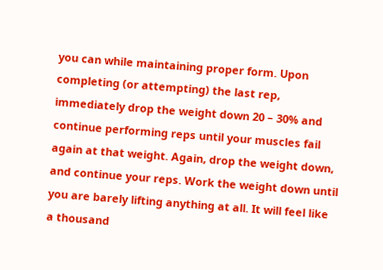you can while maintaining proper form. Upon completing (or attempting) the last rep, immediately drop the weight down 20 – 30% and continue performing reps until your muscles fail again at that weight. Again, drop the weight down, and continue your reps. Work the weight down until you are barely lifting anything at all. It will feel like a thousand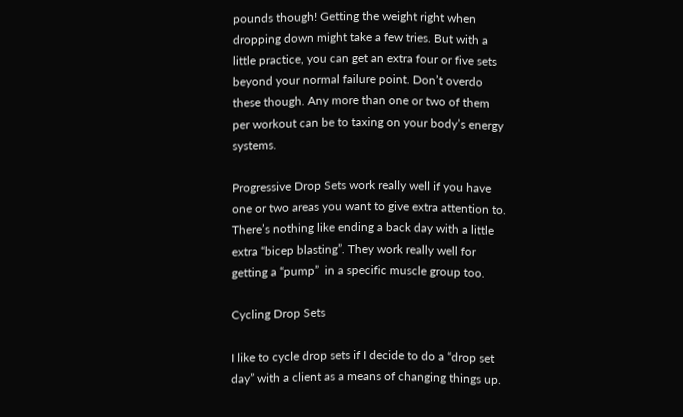pounds though! Getting the weight right when dropping down might take a few tries. But with a little practice, you can get an extra four or five sets beyond your normal failure point. Don’t overdo these though. Any more than one or two of them per workout can be to taxing on your body’s energy systems.

Progressive Drop Sets work really well if you have one or two areas you want to give extra attention to. There’s nothing like ending a back day with a little extra “bicep blasting”. They work really well for getting a “pump”  in a specific muscle group too.

Cycling Drop Sets

I like to cycle drop sets if I decide to do a “drop set day” with a client as a means of changing things up.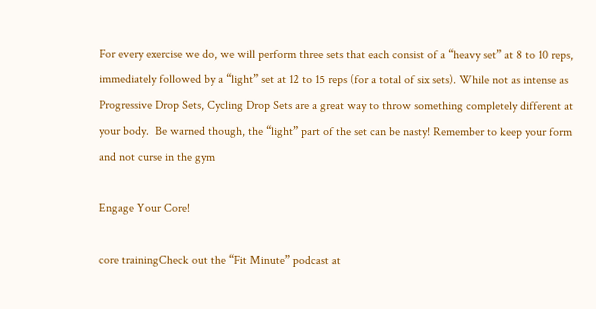For every exercise we do, we will perform three sets that each consist of a “heavy set” at 8 to 10 reps, immediately followed by a “light” set at 12 to 15 reps (for a total of six sets). While not as intense as Progressive Drop Sets, Cycling Drop Sets are a great way to throw something completely different at your body.  Be warned though, the “light” part of the set can be nasty! Remember to keep your form and not curse in the gym

Engage Your Core!

core trainingCheck out the “Fit Minute” podcast at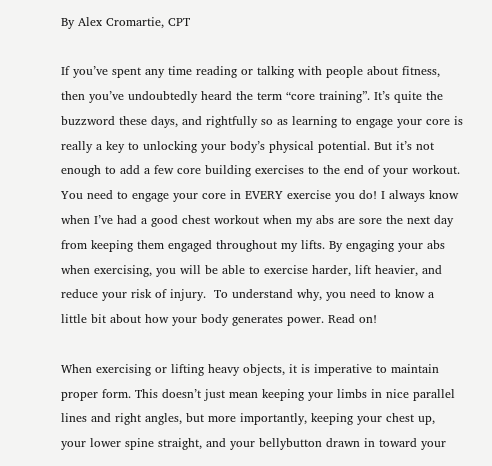By Alex Cromartie, CPT

If you’ve spent any time reading or talking with people about fitness, then you’ve undoubtedly heard the term “core training”. It’s quite the buzzword these days, and rightfully so as learning to engage your core is really a key to unlocking your body’s physical potential. But it’s not enough to add a few core building exercises to the end of your workout. You need to engage your core in EVERY exercise you do! I always know when I’ve had a good chest workout when my abs are sore the next day from keeping them engaged throughout my lifts. By engaging your abs when exercising, you will be able to exercise harder, lift heavier, and reduce your risk of injury.  To understand why, you need to know a little bit about how your body generates power. Read on!

When exercising or lifting heavy objects, it is imperative to maintain proper form. This doesn’t just mean keeping your limbs in nice parallel lines and right angles, but more importantly, keeping your chest up, your lower spine straight, and your bellybutton drawn in toward your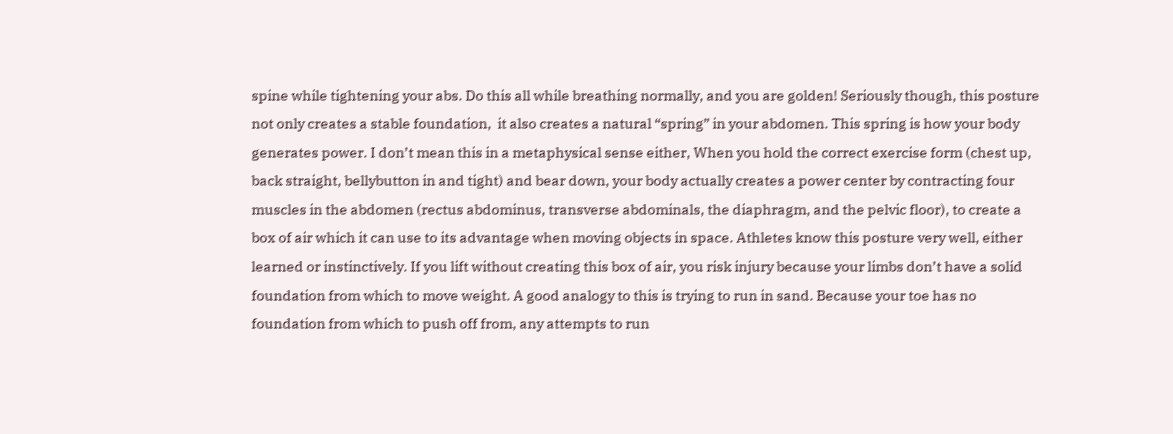spine while tightening your abs. Do this all while breathing normally, and you are golden! Seriously though, this posture not only creates a stable foundation,  it also creates a natural “spring” in your abdomen. This spring is how your body generates power. I don’t mean this in a metaphysical sense either, When you hold the correct exercise form (chest up, back straight, bellybutton in and tight) and bear down, your body actually creates a power center by contracting four muscles in the abdomen (rectus abdominus, transverse abdominals, the diaphragm, and the pelvic floor), to create a box of air which it can use to its advantage when moving objects in space. Athletes know this posture very well, either learned or instinctively. If you lift without creating this box of air, you risk injury because your limbs don’t have a solid foundation from which to move weight. A good analogy to this is trying to run in sand. Because your toe has no foundation from which to push off from, any attempts to run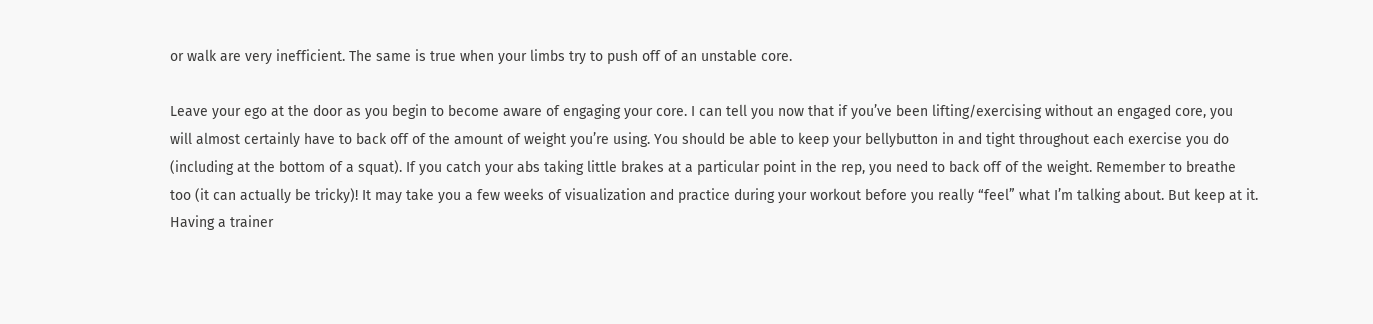or walk are very inefficient. The same is true when your limbs try to push off of an unstable core.

Leave your ego at the door as you begin to become aware of engaging your core. I can tell you now that if you’ve been lifting/exercising without an engaged core, you will almost certainly have to back off of the amount of weight you’re using. You should be able to keep your bellybutton in and tight throughout each exercise you do (including at the bottom of a squat). If you catch your abs taking little brakes at a particular point in the rep, you need to back off of the weight. Remember to breathe too (it can actually be tricky)! It may take you a few weeks of visualization and practice during your workout before you really “feel” what I’m talking about. But keep at it. Having a trainer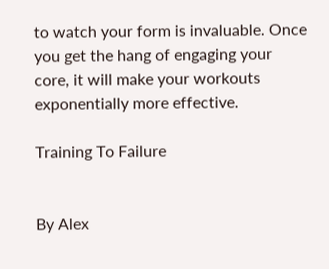to watch your form is invaluable. Once you get the hang of engaging your core, it will make your workouts exponentially more effective.

Training To Failure


By Alex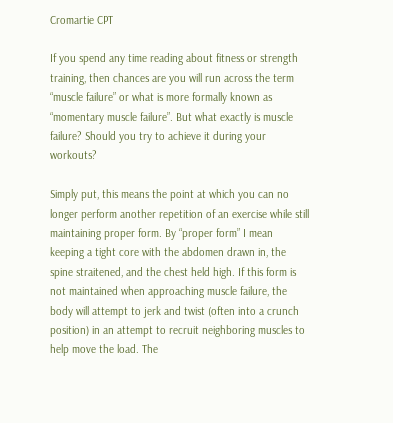Cromartie CPT

If you spend any time reading about fitness or strength training, then chances are you will run across the term “muscle failure” or what is more formally known as “momentary muscle failure”. But what exactly is muscle failure? Should you try to achieve it during your workouts?

Simply put, this means the point at which you can no longer perform another repetition of an exercise while still maintaining proper form. By “proper form” I mean keeping a tight core with the abdomen drawn in, the spine straitened, and the chest held high. If this form is not maintained when approaching muscle failure, the body will attempt to jerk and twist (often into a crunch position) in an attempt to recruit neighboring muscles to help move the load. The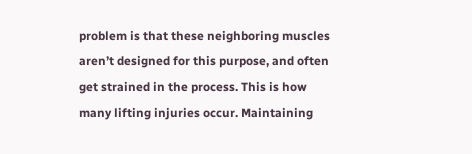problem is that these neighboring muscles aren’t designed for this purpose, and often get strained in the process. This is how many lifting injuries occur. Maintaining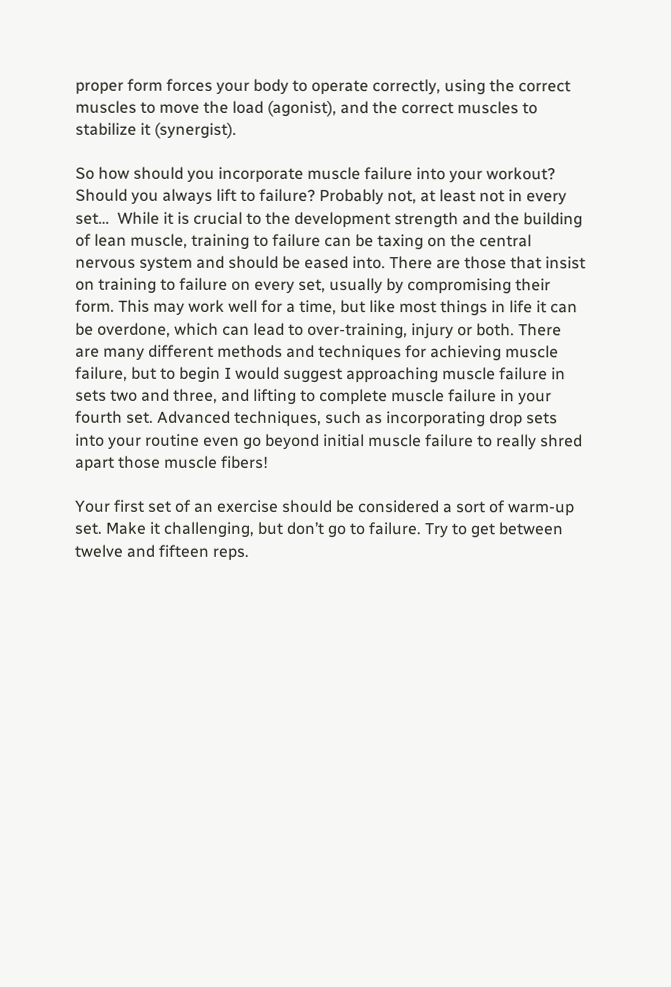proper form forces your body to operate correctly, using the correct muscles to move the load (agonist), and the correct muscles to stabilize it (synergist).

So how should you incorporate muscle failure into your workout? Should you always lift to failure? Probably not, at least not in every set…  While it is crucial to the development strength and the building of lean muscle, training to failure can be taxing on the central nervous system and should be eased into. There are those that insist on training to failure on every set, usually by compromising their form. This may work well for a time, but like most things in life it can be overdone, which can lead to over-training, injury or both. There are many different methods and techniques for achieving muscle failure, but to begin I would suggest approaching muscle failure in sets two and three, and lifting to complete muscle failure in your fourth set. Advanced techniques, such as incorporating drop sets into your routine even go beyond initial muscle failure to really shred apart those muscle fibers!

Your first set of an exercise should be considered a sort of warm-up set. Make it challenging, but don’t go to failure. Try to get between twelve and fifteen reps.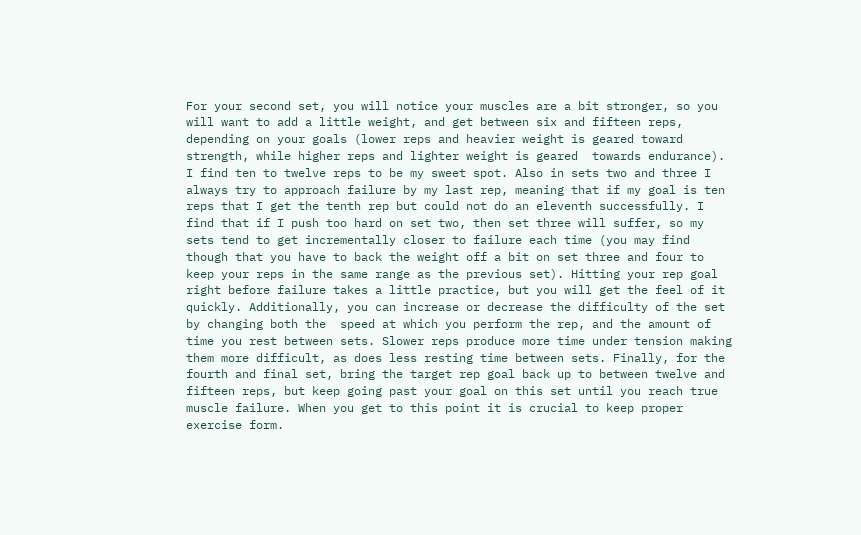For your second set, you will notice your muscles are a bit stronger, so you will want to add a little weight, and get between six and fifteen reps, depending on your goals (lower reps and heavier weight is geared toward strength, while higher reps and lighter weight is geared  towards endurance). I find ten to twelve reps to be my sweet spot. Also in sets two and three I always try to approach failure by my last rep, meaning that if my goal is ten reps that I get the tenth rep but could not do an eleventh successfully. I find that if I push too hard on set two, then set three will suffer, so my sets tend to get incrementally closer to failure each time (you may find though that you have to back the weight off a bit on set three and four to keep your reps in the same range as the previous set). Hitting your rep goal right before failure takes a little practice, but you will get the feel of it quickly. Additionally, you can increase or decrease the difficulty of the set by changing both the  speed at which you perform the rep, and the amount of time you rest between sets. Slower reps produce more time under tension making them more difficult, as does less resting time between sets. Finally, for the fourth and final set, bring the target rep goal back up to between twelve and fifteen reps, but keep going past your goal on this set until you reach true muscle failure. When you get to this point it is crucial to keep proper exercise form.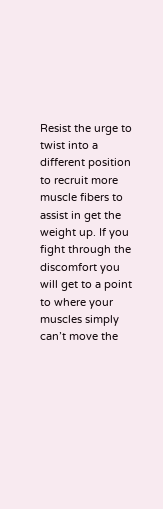Resist the urge to twist into a different position to recruit more muscle fibers to assist in get the weight up. If you fight through the discomfort you will get to a point to where your muscles simply can’t move the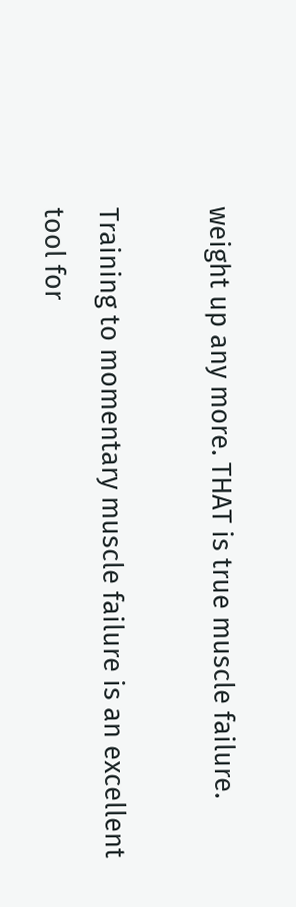weight up any more. THAT is true muscle failure.

Training to momentary muscle failure is an excellent tool for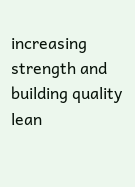increasing strength and building quality lean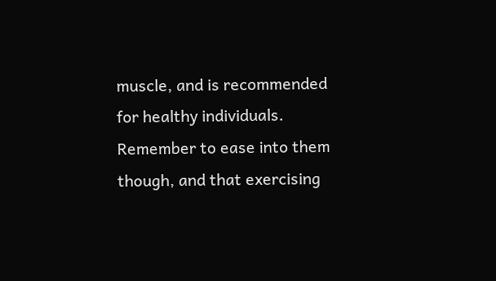muscle, and is recommended for healthy individuals. Remember to ease into them though, and that exercising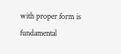with proper form is fundamental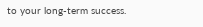to your long-term success.